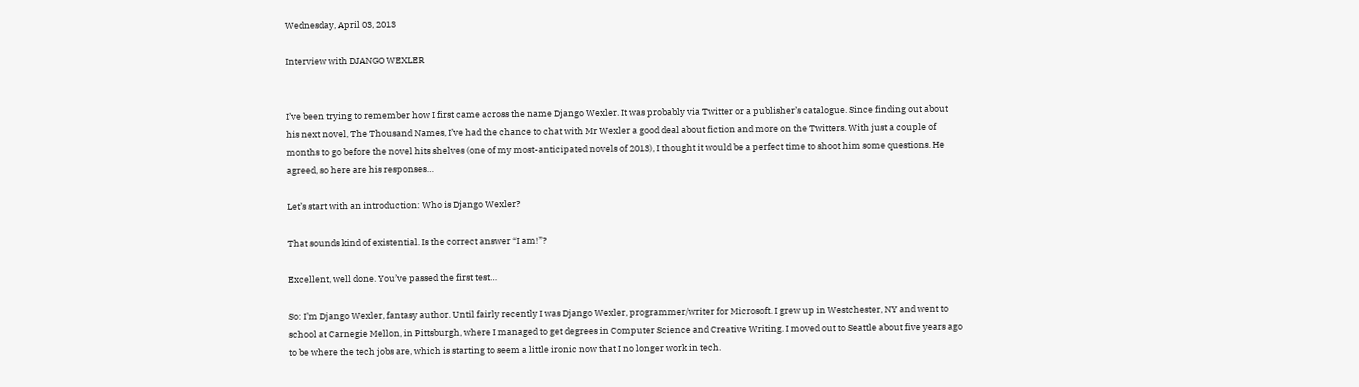Wednesday, April 03, 2013

Interview with DJANGO WEXLER


I’ve been trying to remember how I first came across the name Django Wexler. It was probably via Twitter or a publisher’s catalogue. Since finding out about his next novel, The Thousand Names, I’ve had the chance to chat with Mr Wexler a good deal about fiction and more on the Twitters. With just a couple of months to go before the novel hits shelves (one of my most-anticipated novels of 2013), I thought it would be a perfect time to shoot him some questions. He agreed, so here are his responses…

Let’s start with an introduction: Who is Django Wexler?

That sounds kind of existential. Is the correct answer “I am!”?

Excellent, well done. You’ve passed the first test…

So: I’m Django Wexler, fantasy author. Until fairly recently I was Django Wexler, programmer/writer for Microsoft. I grew up in Westchester, NY and went to school at Carnegie Mellon, in Pittsburgh, where I managed to get degrees in Computer Science and Creative Writing. I moved out to Seattle about five years ago to be where the tech jobs are, which is starting to seem a little ironic now that I no longer work in tech.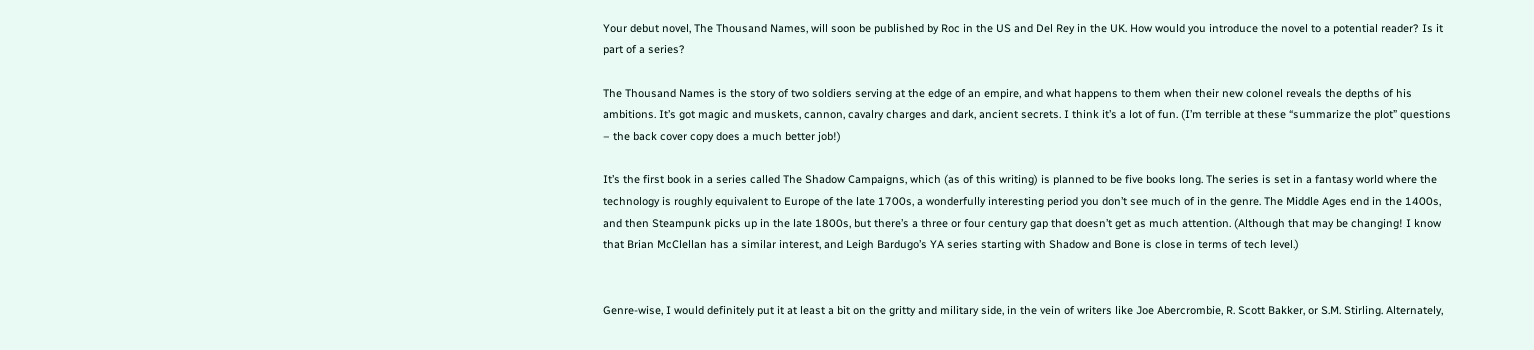Your debut novel, The Thousand Names, will soon be published by Roc in the US and Del Rey in the UK. How would you introduce the novel to a potential reader? Is it part of a series?

The Thousand Names is the story of two soldiers serving at the edge of an empire, and what happens to them when their new colonel reveals the depths of his ambitions. It’s got magic and muskets, cannon, cavalry charges and dark, ancient secrets. I think it’s a lot of fun. (I’m terrible at these “summarize the plot” questions – the back cover copy does a much better job!)

It’s the first book in a series called The Shadow Campaigns, which (as of this writing) is planned to be five books long. The series is set in a fantasy world where the technology is roughly equivalent to Europe of the late 1700s, a wonderfully interesting period you don’t see much of in the genre. The Middle Ages end in the 1400s, and then Steampunk picks up in the late 1800s, but there’s a three or four century gap that doesn’t get as much attention. (Although that may be changing! I know that Brian McClellan has a similar interest, and Leigh Bardugo’s YA series starting with Shadow and Bone is close in terms of tech level.)


Genre-wise, I would definitely put it at least a bit on the gritty and military side, in the vein of writers like Joe Abercrombie, R. Scott Bakker, or S.M. Stirling. Alternately,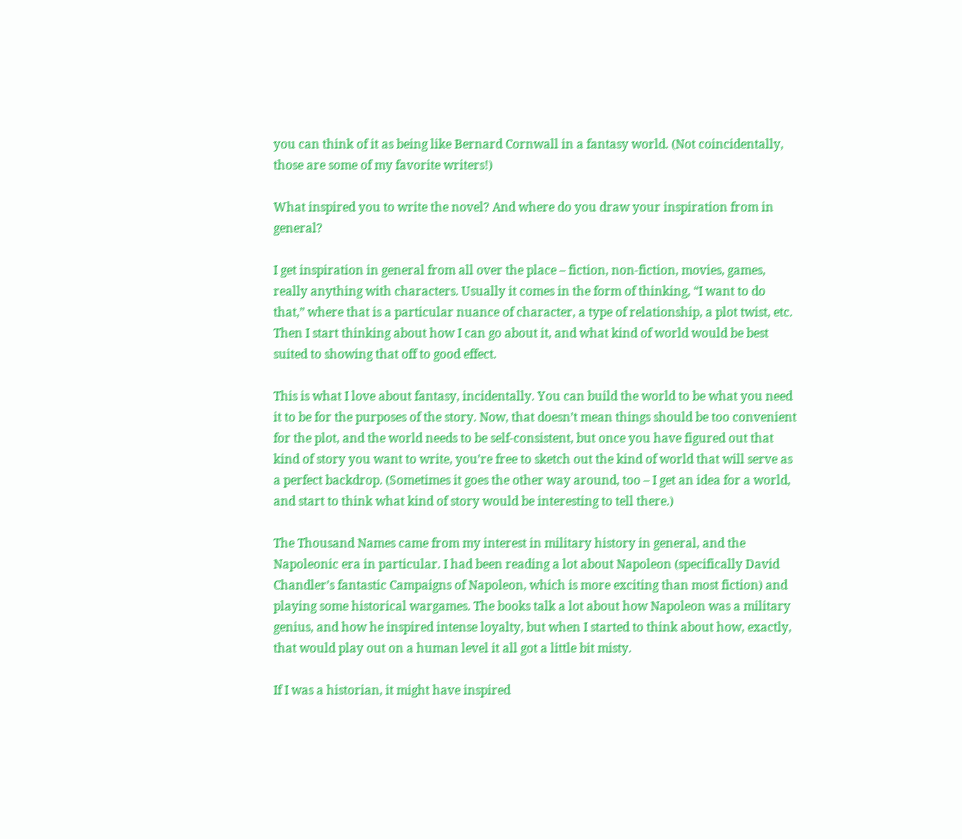you can think of it as being like Bernard Cornwall in a fantasy world. (Not coincidentally, those are some of my favorite writers!)

What inspired you to write the novel? And where do you draw your inspiration from in general?

I get inspiration in general from all over the place – fiction, non-fiction, movies, games, really anything with characters. Usually it comes in the form of thinking, “I want to do that,” where that is a particular nuance of character, a type of relationship, a plot twist, etc. Then I start thinking about how I can go about it, and what kind of world would be best suited to showing that off to good effect.

This is what I love about fantasy, incidentally. You can build the world to be what you need it to be for the purposes of the story. Now, that doesn’t mean things should be too convenient for the plot, and the world needs to be self-consistent, but once you have figured out that kind of story you want to write, you’re free to sketch out the kind of world that will serve as a perfect backdrop. (Sometimes it goes the other way around, too – I get an idea for a world, and start to think what kind of story would be interesting to tell there.)

The Thousand Names came from my interest in military history in general, and the Napoleonic era in particular. I had been reading a lot about Napoleon (specifically David Chandler’s fantastic Campaigns of Napoleon, which is more exciting than most fiction) and playing some historical wargames. The books talk a lot about how Napoleon was a military genius, and how he inspired intense loyalty, but when I started to think about how, exactly, that would play out on a human level it all got a little bit misty.

If I was a historian, it might have inspired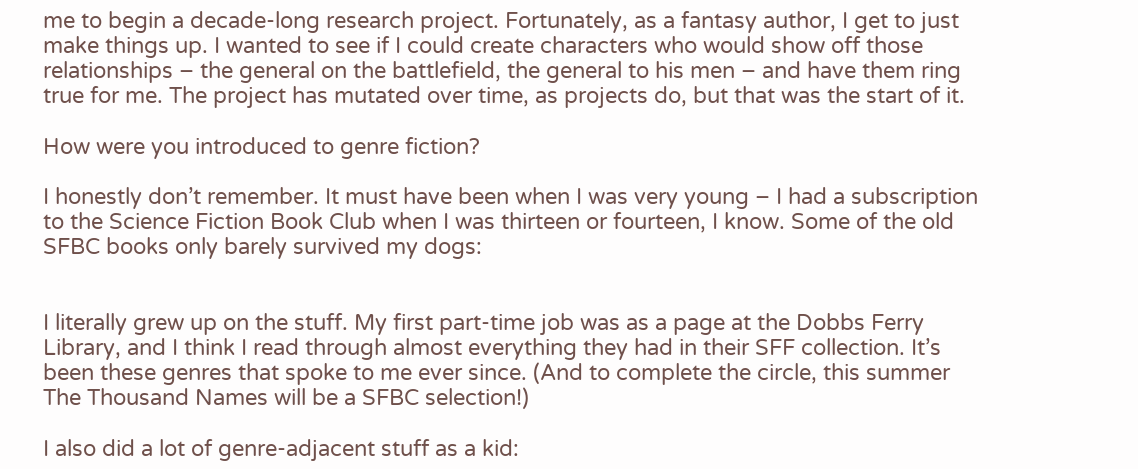me to begin a decade-long research project. Fortunately, as a fantasy author, I get to just make things up. I wanted to see if I could create characters who would show off those relationships – the general on the battlefield, the general to his men – and have them ring true for me. The project has mutated over time, as projects do, but that was the start of it.

How were you introduced to genre fiction?

I honestly don’t remember. It must have been when I was very young – I had a subscription to the Science Fiction Book Club when I was thirteen or fourteen, I know. Some of the old SFBC books only barely survived my dogs:


I literally grew up on the stuff. My first part-time job was as a page at the Dobbs Ferry Library, and I think I read through almost everything they had in their SFF collection. It’s been these genres that spoke to me ever since. (And to complete the circle, this summer The Thousand Names will be a SFBC selection!)

I also did a lot of genre-adjacent stuff as a kid: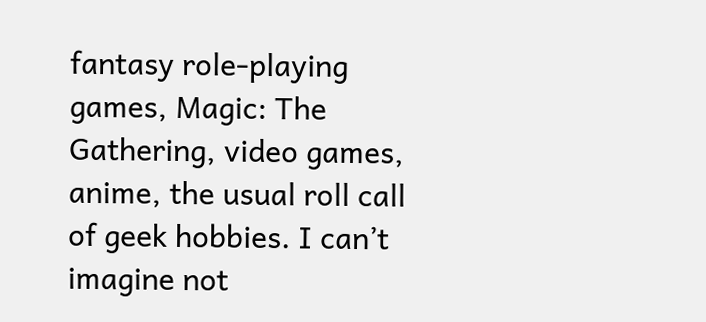fantasy role-playing games, Magic: The Gathering, video games, anime, the usual roll call of geek hobbies. I can’t imagine not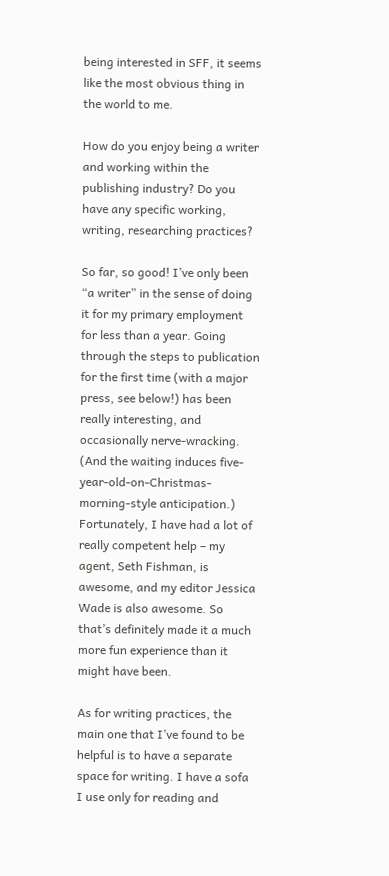being interested in SFF, it seems like the most obvious thing in the world to me.

How do you enjoy being a writer and working within the publishing industry? Do you have any specific working, writing, researching practices?

So far, so good! I’ve only been “a writer” in the sense of doing it for my primary employment for less than a year. Going through the steps to publication for the first time (with a major press, see below!) has been really interesting, and occasionally nerve-wracking. (And the waiting induces five-year-old-on-Christmas-morning-style anticipation.) Fortunately, I have had a lot of really competent help – my agent, Seth Fishman, is awesome, and my editor Jessica Wade is also awesome. So that’s definitely made it a much more fun experience than it might have been.

As for writing practices, the main one that I’ve found to be helpful is to have a separate space for writing. I have a sofa I use only for reading and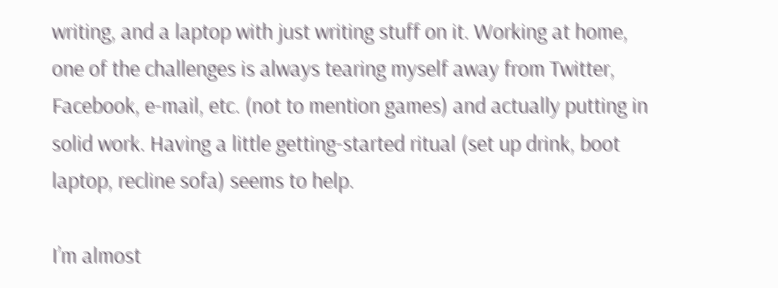writing, and a laptop with just writing stuff on it. Working at home, one of the challenges is always tearing myself away from Twitter, Facebook, e-mail, etc. (not to mention games) and actually putting in solid work. Having a little getting-started ritual (set up drink, boot laptop, recline sofa) seems to help.

I’m almost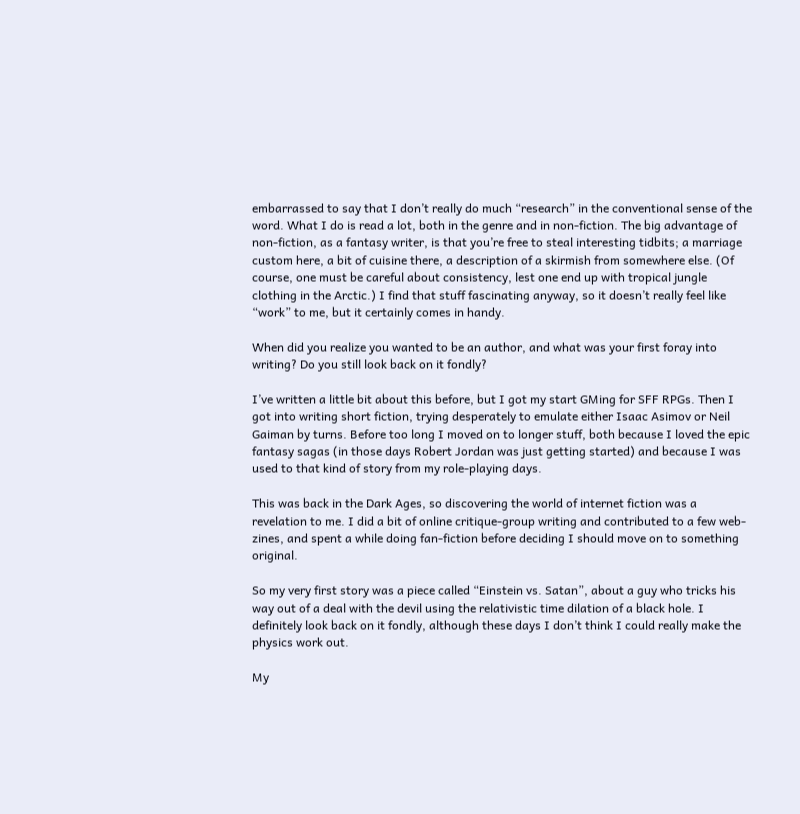embarrassed to say that I don’t really do much “research” in the conventional sense of the word. What I do is read a lot, both in the genre and in non-fiction. The big advantage of non-fiction, as a fantasy writer, is that you’re free to steal interesting tidbits; a marriage custom here, a bit of cuisine there, a description of a skirmish from somewhere else. (Of course, one must be careful about consistency, lest one end up with tropical jungle clothing in the Arctic.) I find that stuff fascinating anyway, so it doesn’t really feel like “work” to me, but it certainly comes in handy.

When did you realize you wanted to be an author, and what was your first foray into writing? Do you still look back on it fondly?

I’ve written a little bit about this before, but I got my start GMing for SFF RPGs. Then I got into writing short fiction, trying desperately to emulate either Isaac Asimov or Neil Gaiman by turns. Before too long I moved on to longer stuff, both because I loved the epic fantasy sagas (in those days Robert Jordan was just getting started) and because I was used to that kind of story from my role-playing days.

This was back in the Dark Ages, so discovering the world of internet fiction was a revelation to me. I did a bit of online critique-group writing and contributed to a few web-zines, and spent a while doing fan-fiction before deciding I should move on to something original.

So my very first story was a piece called “Einstein vs. Satan”, about a guy who tricks his way out of a deal with the devil using the relativistic time dilation of a black hole. I definitely look back on it fondly, although these days I don’t think I could really make the physics work out.

My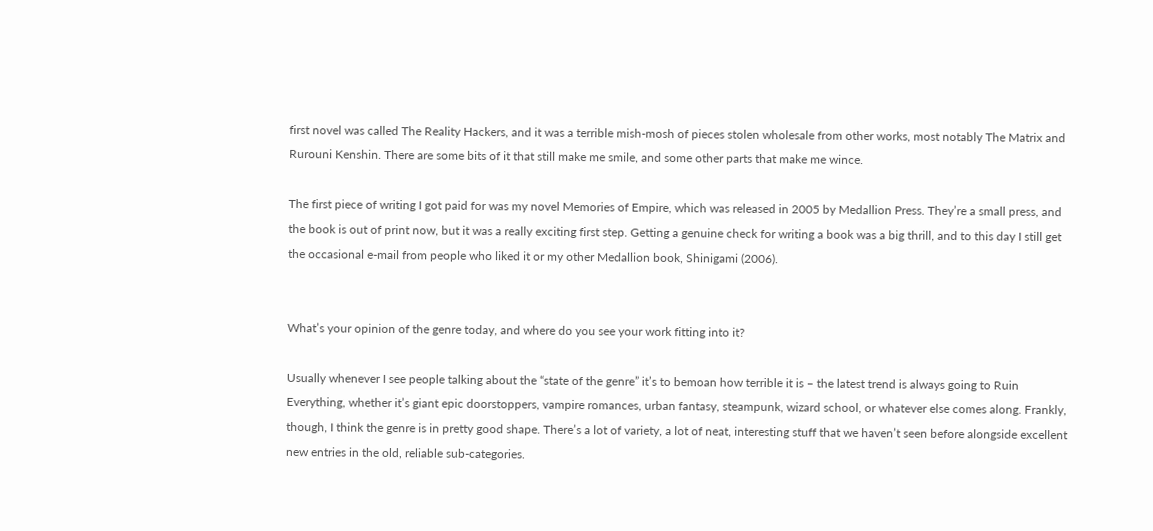first novel was called The Reality Hackers, and it was a terrible mish-mosh of pieces stolen wholesale from other works, most notably The Matrix and Rurouni Kenshin. There are some bits of it that still make me smile, and some other parts that make me wince.

The first piece of writing I got paid for was my novel Memories of Empire, which was released in 2005 by Medallion Press. They’re a small press, and the book is out of print now, but it was a really exciting first step. Getting a genuine check for writing a book was a big thrill, and to this day I still get the occasional e-mail from people who liked it or my other Medallion book, Shinigami (2006).


What’s your opinion of the genre today, and where do you see your work fitting into it?

Usually whenever I see people talking about the “state of the genre” it’s to bemoan how terrible it is – the latest trend is always going to Ruin Everything, whether it’s giant epic doorstoppers, vampire romances, urban fantasy, steampunk, wizard school, or whatever else comes along. Frankly, though, I think the genre is in pretty good shape. There’s a lot of variety, a lot of neat, interesting stuff that we haven’t seen before alongside excellent new entries in the old, reliable sub-categories.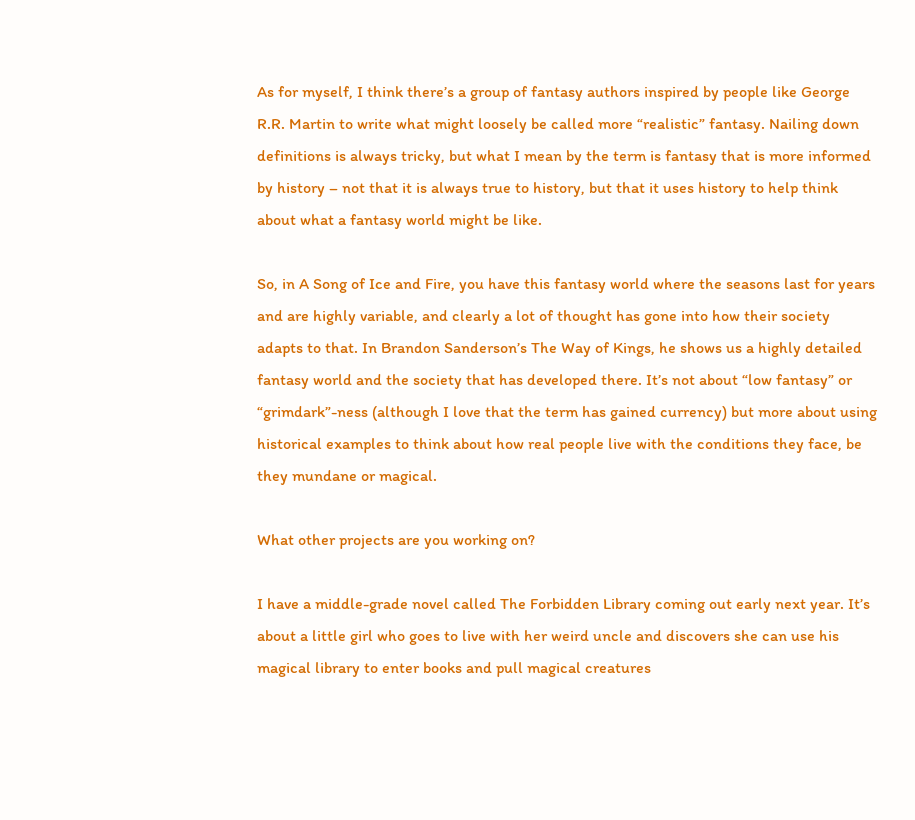As for myself, I think there’s a group of fantasy authors inspired by people like George R.R. Martin to write what might loosely be called more “realistic” fantasy. Nailing down definitions is always tricky, but what I mean by the term is fantasy that is more informed by history – not that it is always true to history, but that it uses history to help think about what a fantasy world might be like.

So, in A Song of Ice and Fire, you have this fantasy world where the seasons last for years and are highly variable, and clearly a lot of thought has gone into how their society adapts to that. In Brandon Sanderson’s The Way of Kings, he shows us a highly detailed fantasy world and the society that has developed there. It’s not about “low fantasy” or “grimdark”-ness (although I love that the term has gained currency) but more about using historical examples to think about how real people live with the conditions they face, be they mundane or magical.

What other projects are you working on?

I have a middle-grade novel called The Forbidden Library coming out early next year. It’s about a little girl who goes to live with her weird uncle and discovers she can use his magical library to enter books and pull magical creatures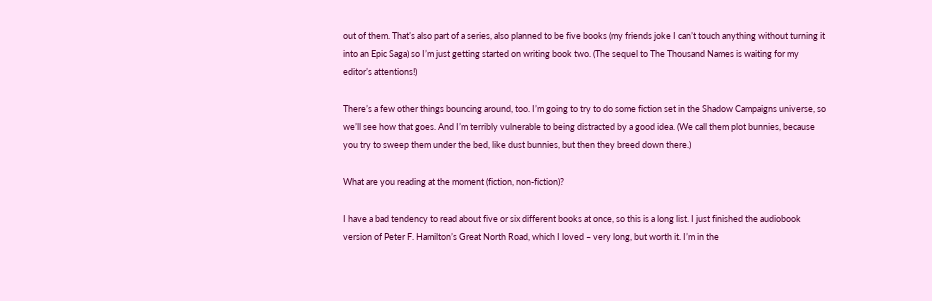out of them. That’s also part of a series, also planned to be five books (my friends joke I can’t touch anything without turning it into an Epic Saga) so I’m just getting started on writing book two. (The sequel to The Thousand Names is waiting for my editor’s attentions!)

There’s a few other things bouncing around, too. I’m going to try to do some fiction set in the Shadow Campaigns universe, so we’ll see how that goes. And I’m terribly vulnerable to being distracted by a good idea. (We call them plot bunnies, because you try to sweep them under the bed, like dust bunnies, but then they breed down there.)

What are you reading at the moment (fiction, non-fiction)?

I have a bad tendency to read about five or six different books at once, so this is a long list. I just finished the audiobook version of Peter F. Hamilton’s Great North Road, which I loved – very long, but worth it. I’m in the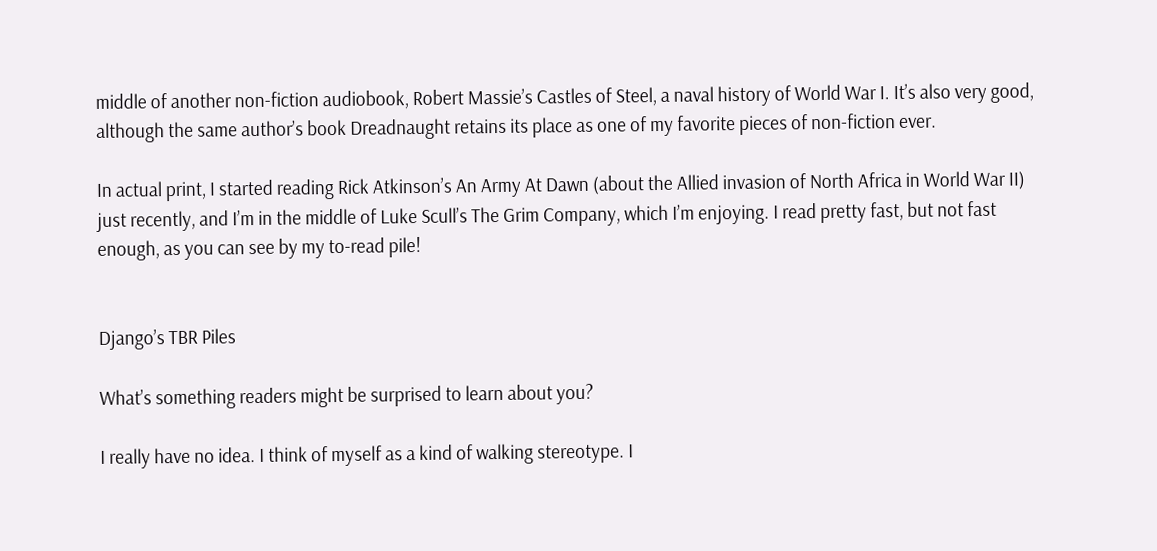middle of another non-fiction audiobook, Robert Massie’s Castles of Steel, a naval history of World War I. It’s also very good, although the same author’s book Dreadnaught retains its place as one of my favorite pieces of non-fiction ever.

In actual print, I started reading Rick Atkinson’s An Army At Dawn (about the Allied invasion of North Africa in World War II) just recently, and I’m in the middle of Luke Scull’s The Grim Company, which I’m enjoying. I read pretty fast, but not fast enough, as you can see by my to-read pile!


Django’s TBR Piles

What’s something readers might be surprised to learn about you?

I really have no idea. I think of myself as a kind of walking stereotype. I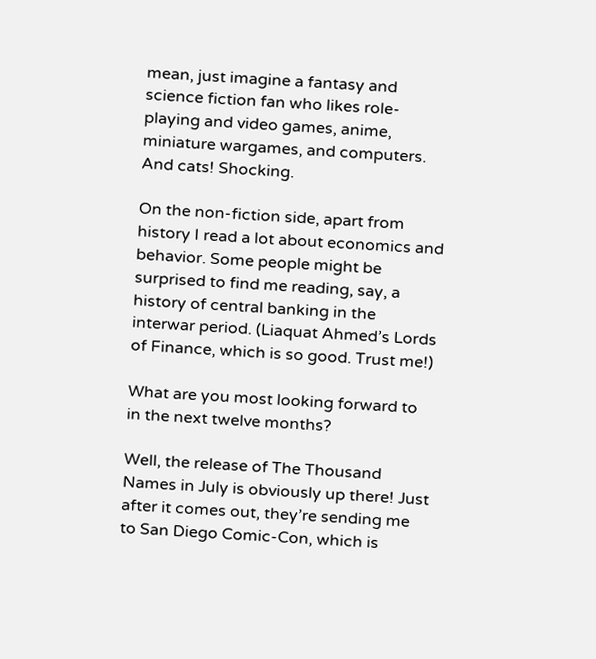mean, just imagine a fantasy and science fiction fan who likes role-playing and video games, anime, miniature wargames, and computers. And cats! Shocking.

On the non-fiction side, apart from history I read a lot about economics and behavior. Some people might be surprised to find me reading, say, a history of central banking in the interwar period. (Liaquat Ahmed’s Lords of Finance, which is so good. Trust me!)

What are you most looking forward to in the next twelve months?

Well, the release of The Thousand Names in July is obviously up there! Just after it comes out, they’re sending me to San Diego Comic-Con, which is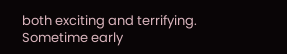both exciting and terrifying. Sometime early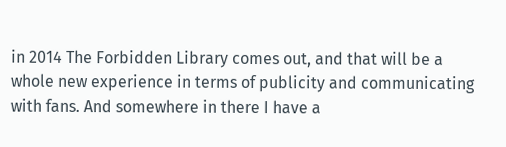in 2014 The Forbidden Library comes out, and that will be a whole new experience in terms of publicity and communicating with fans. And somewhere in there I have a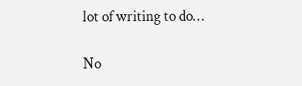lot of writing to do…

No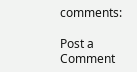comments:

Post a Comment